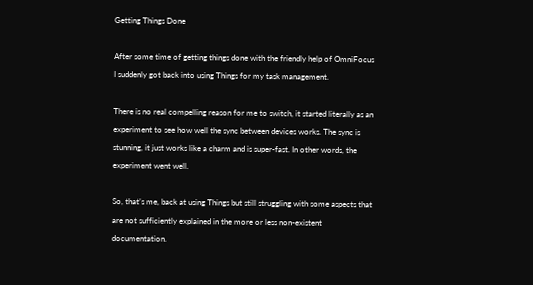Getting Things Done

After some time of getting things done with the friendly help of OmniFocus I suddenly got back into using Things for my task management.

There is no real compelling reason for me to switch, it started literally as an experiment to see how well the sync between devices works. The sync is stunning, it just works like a charm and is super-fast. In other words, the experiment went well.

So, that’s me, back at using Things but still struggling with some aspects that are not sufficiently explained in the more or less non-existent documentation.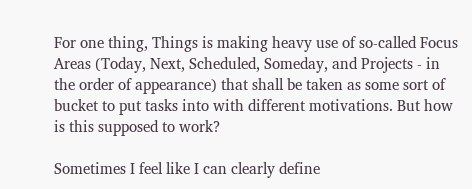For one thing, Things is making heavy use of so-called Focus Areas (Today, Next, Scheduled, Someday, and Projects - in the order of appearance) that shall be taken as some sort of bucket to put tasks into with different motivations. But how is this supposed to work?

Sometimes I feel like I can clearly define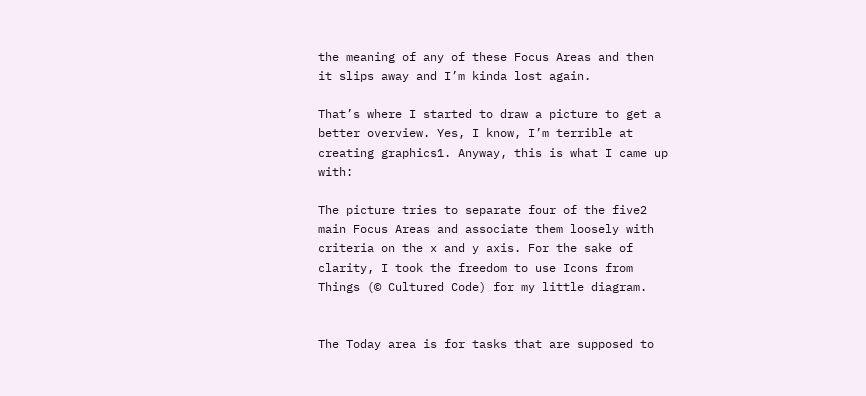the meaning of any of these Focus Areas and then it slips away and I’m kinda lost again.

That’s where I started to draw a picture to get a better overview. Yes, I know, I’m terrible at creating graphics1. Anyway, this is what I came up with:

The picture tries to separate four of the five2 main Focus Areas and associate them loosely with criteria on the x and y axis. For the sake of clarity, I took the freedom to use Icons from Things (© Cultured Code) for my little diagram.


The Today area is for tasks that are supposed to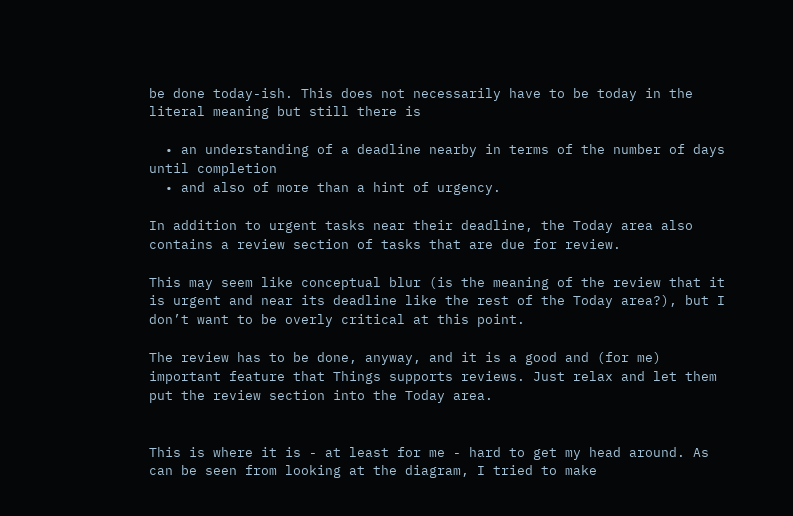be done today-ish. This does not necessarily have to be today in the literal meaning but still there is

  • an understanding of a deadline nearby in terms of the number of days until completion
  • and also of more than a hint of urgency.

In addition to urgent tasks near their deadline, the Today area also contains a review section of tasks that are due for review.

This may seem like conceptual blur (is the meaning of the review that it is urgent and near its deadline like the rest of the Today area?), but I don’t want to be overly critical at this point.

The review has to be done, anyway, and it is a good and (for me) important feature that Things supports reviews. Just relax and let them put the review section into the Today area.


This is where it is - at least for me - hard to get my head around. As can be seen from looking at the diagram, I tried to make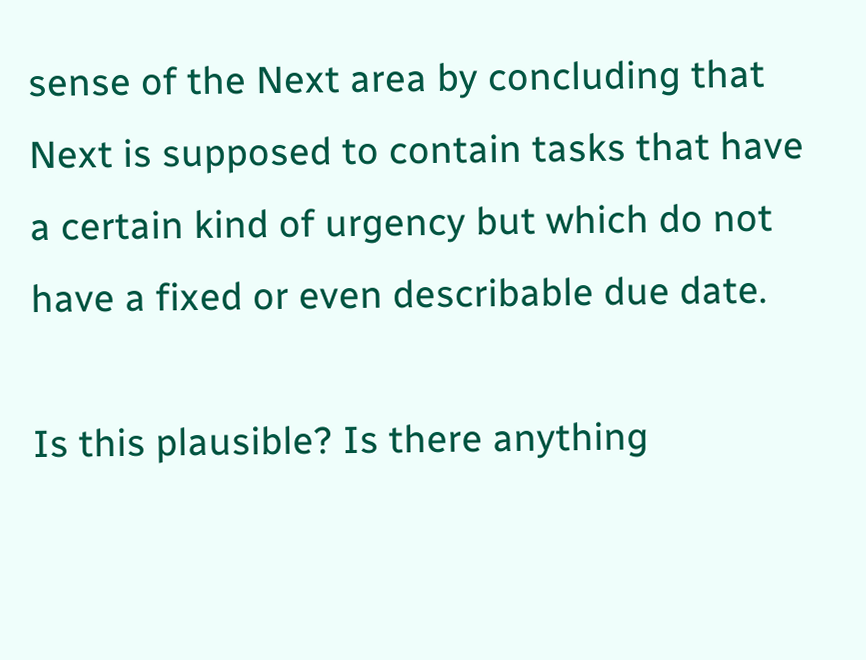sense of the Next area by concluding that Next is supposed to contain tasks that have a certain kind of urgency but which do not have a fixed or even describable due date.

Is this plausible? Is there anything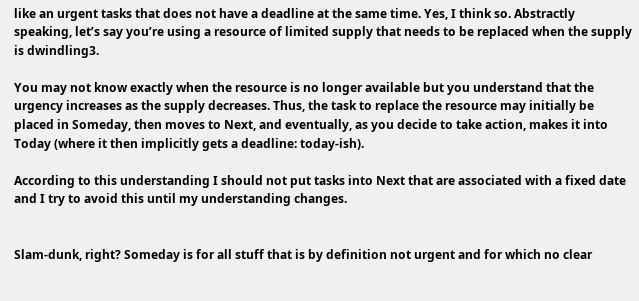like an urgent tasks that does not have a deadline at the same time. Yes, I think so. Abstractly speaking, let’s say you’re using a resource of limited supply that needs to be replaced when the supply is dwindling3.

You may not know exactly when the resource is no longer available but you understand that the urgency increases as the supply decreases. Thus, the task to replace the resource may initially be placed in Someday, then moves to Next, and eventually, as you decide to take action, makes it into Today (where it then implicitly gets a deadline: today-ish).

According to this understanding I should not put tasks into Next that are associated with a fixed date and I try to avoid this until my understanding changes.


Slam-dunk, right? Someday is for all stuff that is by definition not urgent and for which no clear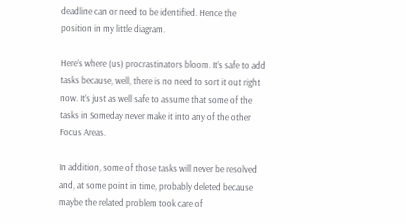deadline can or need to be identified. Hence the position in my little diagram.

Here’s where (us) procrastinators bloom. It’s safe to add tasks because, well, there is no need to sort it out right now. It’s just as well safe to assume that some of the tasks in Someday never make it into any of the other Focus Areas.

In addition, some of those tasks will never be resolved and, at some point in time, probably deleted because maybe the related problem took care of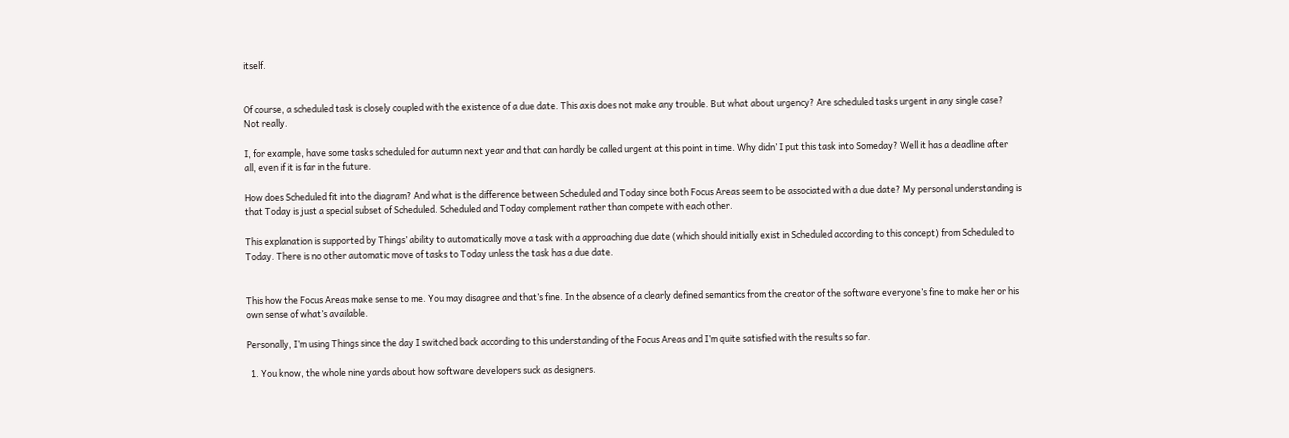itself.


Of course, a scheduled task is closely coupled with the existence of a due date. This axis does not make any trouble. But what about urgency? Are scheduled tasks urgent in any single case? Not really.

I, for example, have some tasks scheduled for autumn next year and that can hardly be called urgent at this point in time. Why didn’ I put this task into Someday? Well it has a deadline after all, even if it is far in the future.

How does Scheduled fit into the diagram? And what is the difference between Scheduled and Today since both Focus Areas seem to be associated with a due date? My personal understanding is that Today is just a special subset of Scheduled. Scheduled and Today complement rather than compete with each other.

This explanation is supported by Things’ ability to automatically move a task with a approaching due date (which should initially exist in Scheduled according to this concept) from Scheduled to Today. There is no other automatic move of tasks to Today unless the task has a due date.


This how the Focus Areas make sense to me. You may disagree and that’s fine. In the absence of a clearly defined semantics from the creator of the software everyone’s fine to make her or his own sense of what’s available.

Personally, I’m using Things since the day I switched back according to this understanding of the Focus Areas and I’m quite satisfied with the results so far.

  1. You know, the whole nine yards about how software developers suck as designers.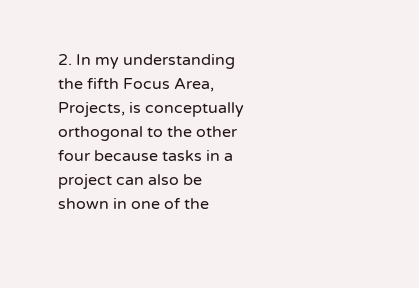2. In my understanding the fifth Focus Area, Projects, is conceptually orthogonal to the other four because tasks in a project can also be shown in one of the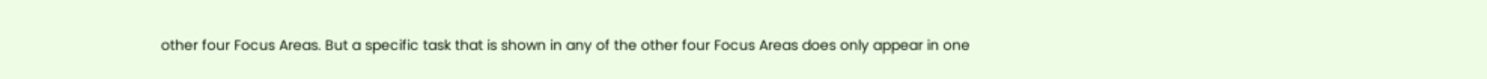other four Focus Areas. But a specific task that is shown in any of the other four Focus Areas does only appear in one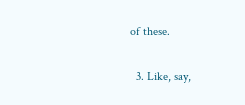of these.

  3. Like, say,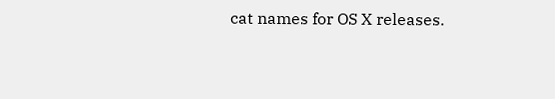cat names for OS X releases.